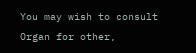You may wish to consult Organ for other,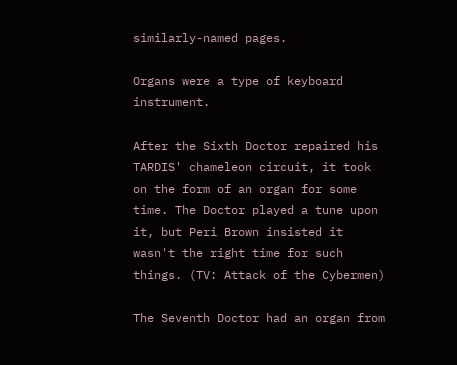similarly-named pages.

Organs were a type of keyboard instrument.

After the Sixth Doctor repaired his TARDIS' chameleon circuit, it took on the form of an organ for some time. The Doctor played a tune upon it, but Peri Brown insisted it wasn't the right time for such things. (TV: Attack of the Cybermen)

The Seventh Doctor had an organ from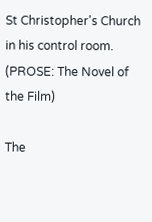St Christopher's Church in his control room. (PROSE: The Novel of the Film)

The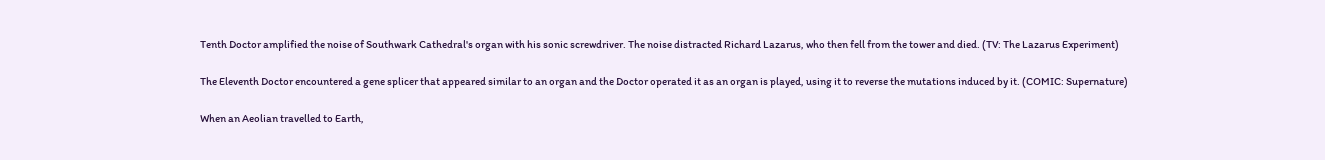Tenth Doctor amplified the noise of Southwark Cathedral's organ with his sonic screwdriver. The noise distracted Richard Lazarus, who then fell from the tower and died. (TV: The Lazarus Experiment)

The Eleventh Doctor encountered a gene splicer that appeared similar to an organ and the Doctor operated it as an organ is played, using it to reverse the mutations induced by it. (COMIC: Supernature)

When an Aeolian travelled to Earth,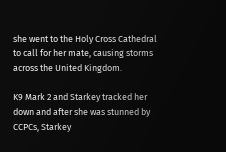she went to the Holy Cross Cathedral to call for her mate, causing storms across the United Kingdom.

K9 Mark 2 and Starkey tracked her down and after she was stunned by CCPCs, Starkey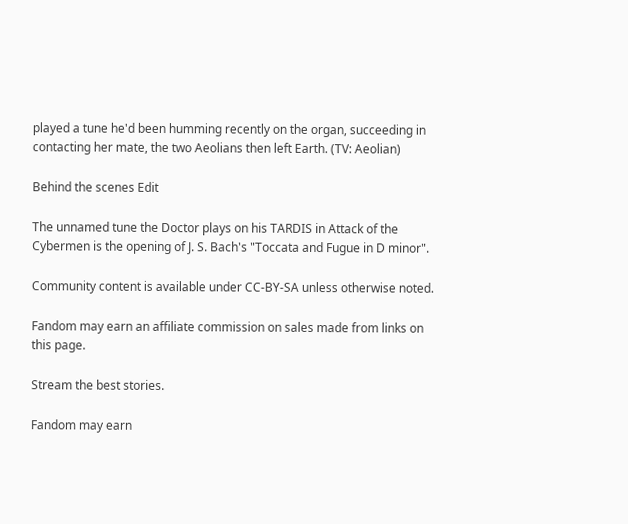played a tune he'd been humming recently on the organ, succeeding in contacting her mate, the two Aeolians then left Earth. (TV: Aeolian)

Behind the scenes Edit

The unnamed tune the Doctor plays on his TARDIS in Attack of the Cybermen is the opening of J. S. Bach's "Toccata and Fugue in D minor".

Community content is available under CC-BY-SA unless otherwise noted.

Fandom may earn an affiliate commission on sales made from links on this page.

Stream the best stories.

Fandom may earn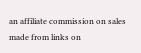an affiliate commission on sales made from links on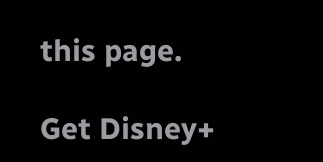this page.

Get Disney+